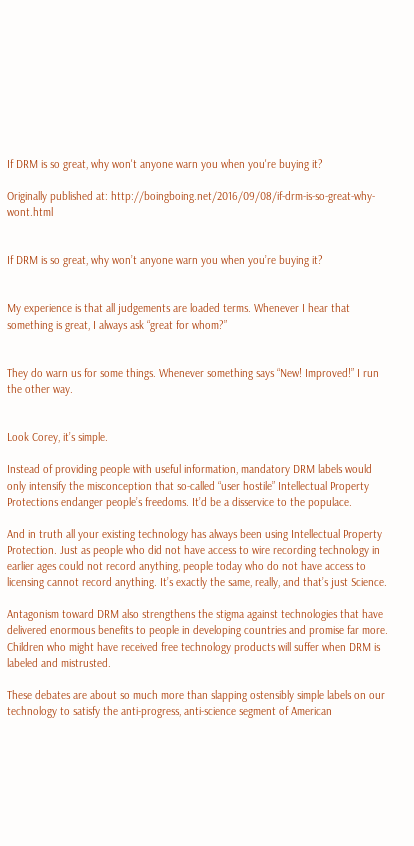If DRM is so great, why won't anyone warn you when you're buying it?

Originally published at: http://boingboing.net/2016/09/08/if-drm-is-so-great-why-wont.html


If DRM is so great, why won’t anyone warn you when you’re buying it?


My experience is that all judgements are loaded terms. Whenever I hear that something is great, I always ask “great for whom?”


They do warn us for some things. Whenever something says “New! Improved!” I run the other way.


Look Corey, it’s simple.

Instead of providing people with useful information, mandatory DRM labels would only intensify the misconception that so-called “user hostile” Intellectual Property Protections endanger people’s freedoms. It’d be a disservice to the populace.

And in truth all your existing technology has always been using Intellectual Property Protection. Just as people who did not have access to wire recording technology in earlier ages could not record anything, people today who do not have access to licensing cannot record anything. It’s exactly the same, really, and that’s just Science.

Antagonism toward DRM also strengthens the stigma against technologies that have delivered enormous benefits to people in developing countries and promise far more. Children who might have received free technology products will suffer when DRM is labeled and mistrusted.

These debates are about so much more than slapping ostensibly simple labels on our technology to satisfy the anti-progress, anti-science segment of American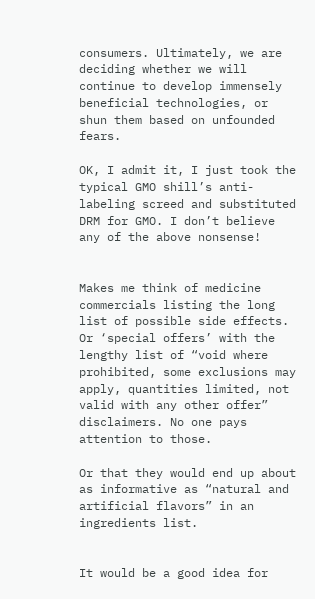consumers. Ultimately, we are deciding whether we will continue to develop immensely beneficial technologies, or shun them based on unfounded fears.

OK, I admit it, I just took the typical GMO shill’s anti-labeling screed and substituted DRM for GMO. I don’t believe any of the above nonsense!


Makes me think of medicine commercials listing the long list of possible side effects. Or ‘special offers’ with the lengthy list of “void where prohibited, some exclusions may apply, quantities limited, not valid with any other offer” disclaimers. No one pays attention to those.

Or that they would end up about as informative as “natural and artificial flavors” in an ingredients list.


It would be a good idea for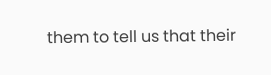them to tell us that their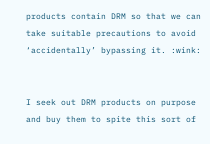products contain DRM so that we can take suitable precautions to avoid ‘accidentally’ bypassing it. :wink:


I seek out DRM products on purpose and buy them to spite this sort of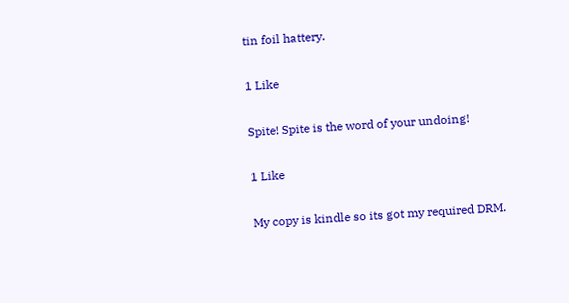tin foil hattery.

1 Like

Spite! Spite is the word of your undoing!

1 Like

My copy is kindle so its got my required DRM.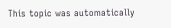This topic was automatically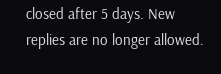closed after 5 days. New replies are no longer allowed.